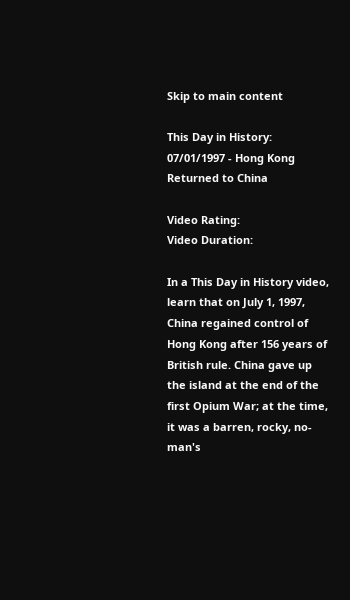Skip to main content

This Day in History: 07/01/1997 - Hong Kong Returned to China

Video Rating:
Video Duration:

In a This Day in History video, learn that on July 1, 1997, China regained control of Hong Kong after 156 years of British rule. China gave up the island at the end of the first Opium War; at the time, it was a barren, rocky, no-man's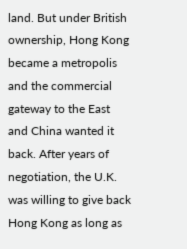land. But under British ownership, Hong Kong became a metropolis and the commercial gateway to the East and China wanted it back. After years of negotiation, the U.K. was willing to give back Hong Kong as long as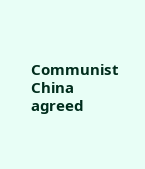Communist China agreed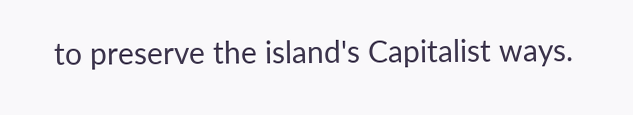to preserve the island's Capitalist ways.